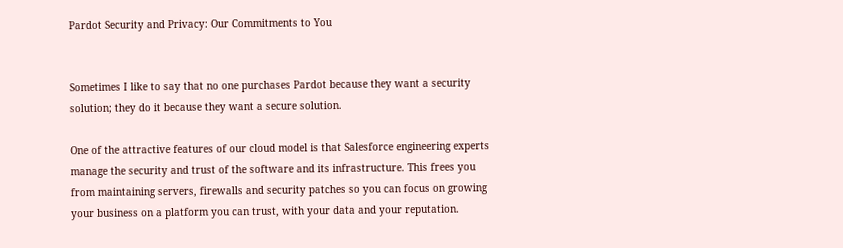Pardot Security and Privacy: Our Commitments to You


Sometimes I like to say that no one purchases Pardot because they want a security solution; they do it because they want a secure solution.

One of the attractive features of our cloud model is that Salesforce engineering experts manage the security and trust of the software and its infrastructure. This frees you from maintaining servers, firewalls and security patches so you can focus on growing your business on a platform you can trust, with your data and your reputation.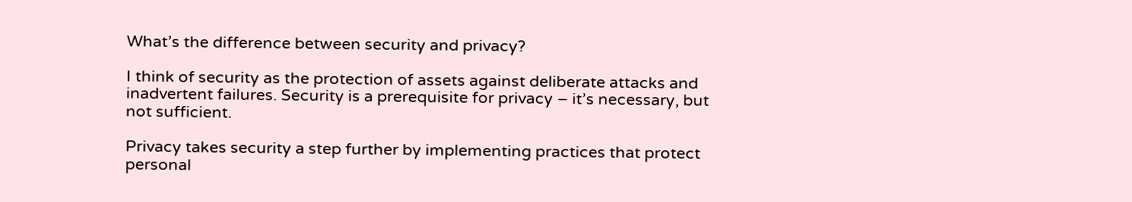What’s the difference between security and privacy?

I think of security as the protection of assets against deliberate attacks and inadvertent failures. Security is a prerequisite for privacy – it’s necessary, but not sufficient.

Privacy takes security a step further by implementing practices that protect personal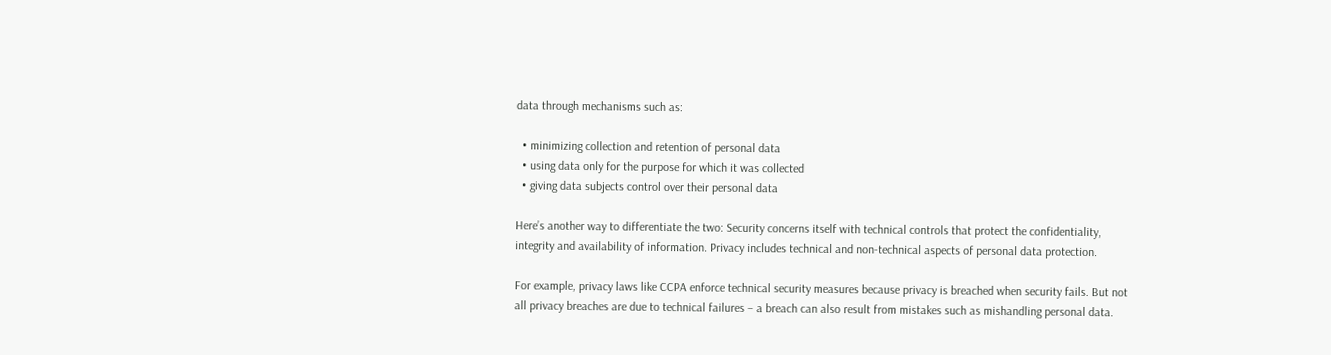data through mechanisms such as:

  • minimizing collection and retention of personal data
  • using data only for the purpose for which it was collected
  • giving data subjects control over their personal data

Here’s another way to differentiate the two: Security concerns itself with technical controls that protect the confidentiality, integrity and availability of information. Privacy includes technical and non-technical aspects of personal data protection.

For example, privacy laws like CCPA enforce technical security measures because privacy is breached when security fails. But not all privacy breaches are due to technical failures – a breach can also result from mistakes such as mishandling personal data.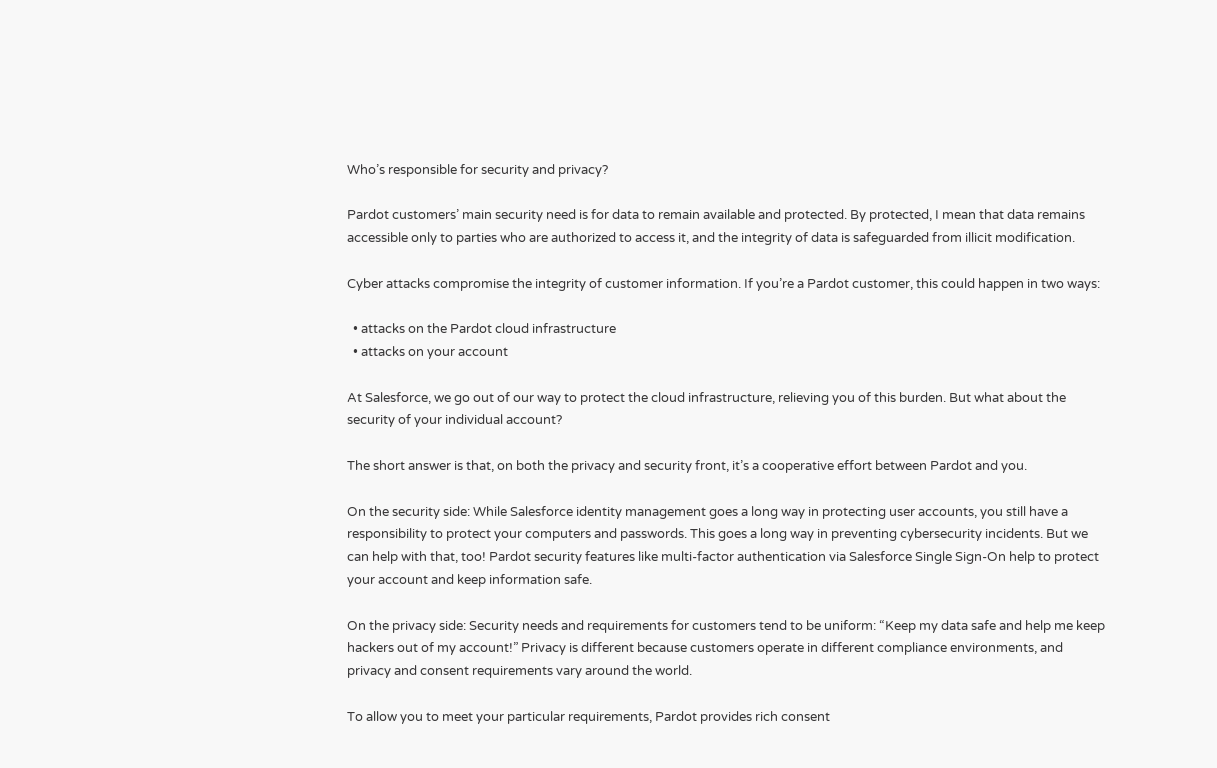Who’s responsible for security and privacy?

Pardot customers’ main security need is for data to remain available and protected. By protected, I mean that data remains accessible only to parties who are authorized to access it, and the integrity of data is safeguarded from illicit modification.

Cyber attacks compromise the integrity of customer information. If you’re a Pardot customer, this could happen in two ways:

  • attacks on the Pardot cloud infrastructure
  • attacks on your account

At Salesforce, we go out of our way to protect the cloud infrastructure, relieving you of this burden. But what about the security of your individual account?

The short answer is that, on both the privacy and security front, it’s a cooperative effort between Pardot and you.

On the security side: While Salesforce identity management goes a long way in protecting user accounts, you still have a responsibility to protect your computers and passwords. This goes a long way in preventing cybersecurity incidents. But we can help with that, too! Pardot security features like multi-factor authentication via Salesforce Single Sign-On help to protect your account and keep information safe.

On the privacy side: Security needs and requirements for customers tend to be uniform: “Keep my data safe and help me keep hackers out of my account!” Privacy is different because customers operate in different compliance environments, and privacy and consent requirements vary around the world.

To allow you to meet your particular requirements, Pardot provides rich consent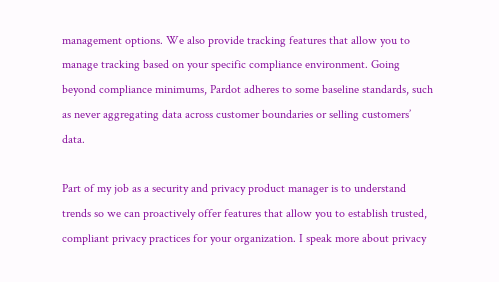management options. We also provide tracking features that allow you to manage tracking based on your specific compliance environment. Going beyond compliance minimums, Pardot adheres to some baseline standards, such as never aggregating data across customer boundaries or selling customers’ data.

Part of my job as a security and privacy product manager is to understand trends so we can proactively offer features that allow you to establish trusted, compliant privacy practices for your organization. I speak more about privacy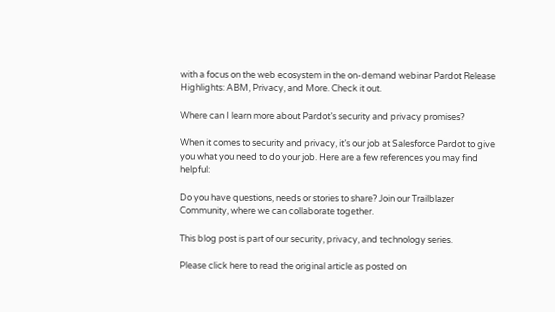with a focus on the web ecosystem in the on-demand webinar Pardot Release Highlights: ABM, Privacy, and More. Check it out.

Where can I learn more about Pardot’s security and privacy promises?

When it comes to security and privacy, it’s our job at Salesforce Pardot to give you what you need to do your job. Here are a few references you may find helpful:

Do you have questions, needs or stories to share? Join our Trailblazer Community, where we can collaborate together.

This blog post is part of our security, privacy, and technology series.

Please click here to read the original article as posted on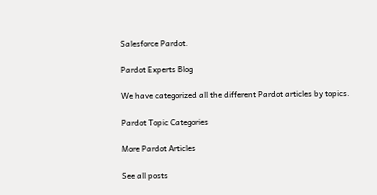Salesforce Pardot.

Pardot Experts Blog

We have categorized all the different Pardot articles by topics.

Pardot Topic Categories

More Pardot Articles

See all posts